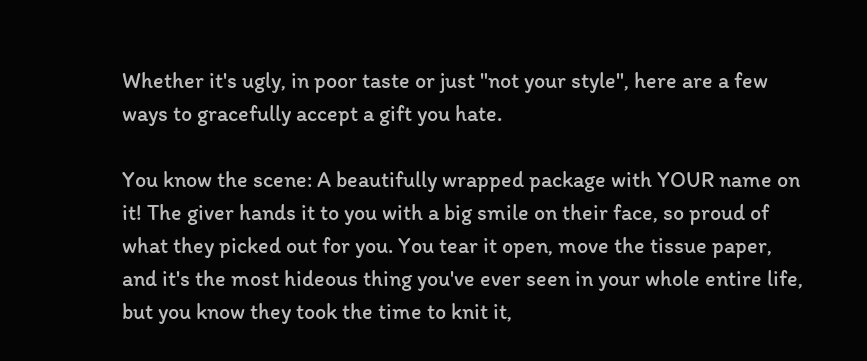Whether it's ugly, in poor taste or just "not your style", here are a few ways to gracefully accept a gift you hate.

You know the scene: A beautifully wrapped package with YOUR name on it! The giver hands it to you with a big smile on their face, so proud of what they picked out for you. You tear it open, move the tissue paper, and it's the most hideous thing you've ever seen in your whole entire life, but you know they took the time to knit it,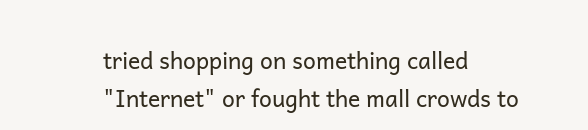tried shopping on something called "Internet" or fought the mall crowds to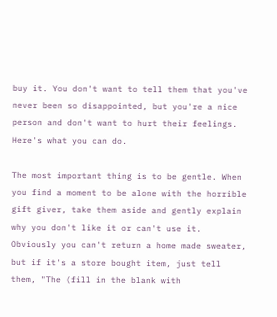buy it. You don't want to tell them that you've never been so disappointed, but you're a nice person and don't want to hurt their feelings. Here's what you can do.

The most important thing is to be gentle. When you find a moment to be alone with the horrible gift giver, take them aside and gently explain why you don't like it or can't use it. Obviously you can't return a home made sweater, but if it's a store bought item, just tell them, "The (fill in the blank with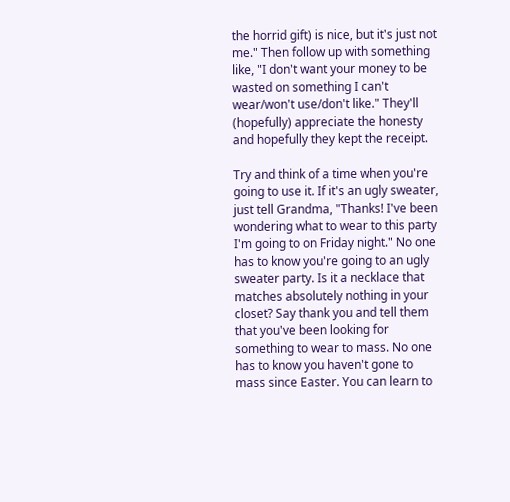the horrid gift) is nice, but it's just not me." Then follow up with something like, "I don't want your money to be wasted on something I can't wear/won't use/don't like." They'll (hopefully) appreciate the honesty and hopefully they kept the receipt.

Try and think of a time when you're going to use it. If it's an ugly sweater, just tell Grandma, "Thanks! I've been wondering what to wear to this party I'm going to on Friday night." No one has to know you're going to an ugly sweater party. Is it a necklace that matches absolutely nothing in your closet? Say thank you and tell them that you've been looking for something to wear to mass. No one has to know you haven't gone to mass since Easter. You can learn to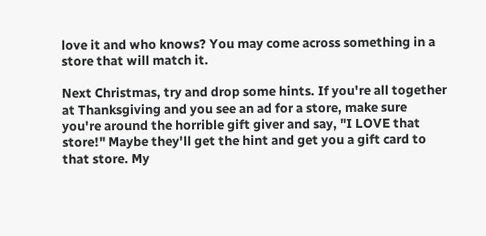love it and who knows? You may come across something in a store that will match it.

Next Christmas, try and drop some hints. If you're all together at Thanksgiving and you see an ad for a store, make sure you're around the horrible gift giver and say, "I LOVE that store!" Maybe they'll get the hint and get you a gift card to that store. My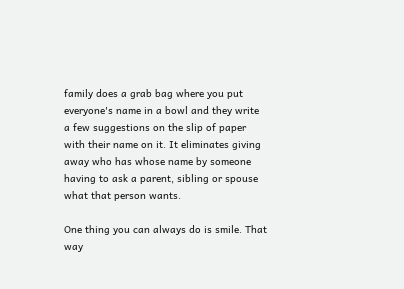family does a grab bag where you put everyone's name in a bowl and they write a few suggestions on the slip of paper with their name on it. It eliminates giving away who has whose name by someone having to ask a parent, sibling or spouse what that person wants.

One thing you can always do is smile. That way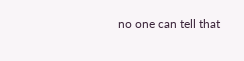no one can tell that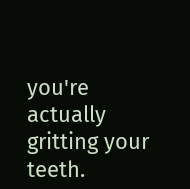you're actually gritting your teeth.